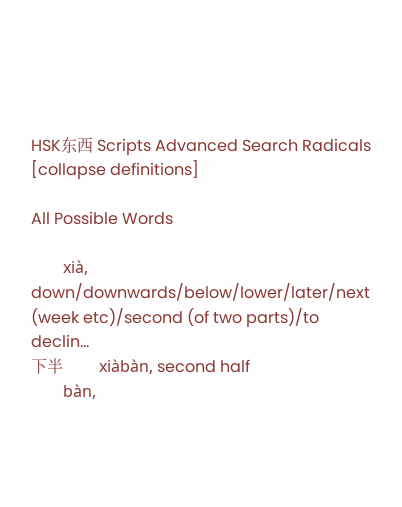HSK东西 Scripts Advanced Search Radicals [collapse definitions]

All Possible Words

        xià, down/downwards/below/lower/later/next (week etc)/second (of two parts)/to declin...
下半         xiàbàn, second half
        bàn,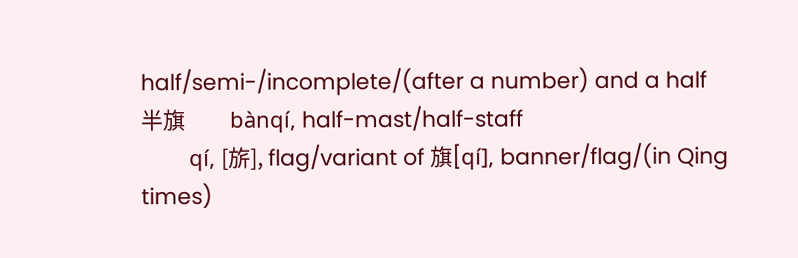half/semi-/incomplete/(after a number) and a half
半旗         bànqí, half-mast/half-staff
        qí, [旂], flag/variant of 旗[qí], banner/flag/(in Qing times)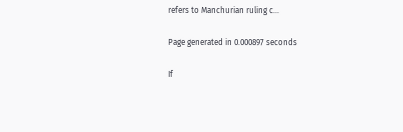refers to Manchurian ruling c...

Page generated in 0.000897 seconds

If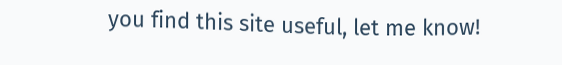you find this site useful, let me know!